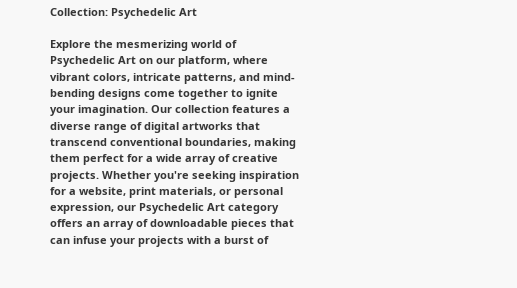Collection: Psychedelic Art

Explore the mesmerizing world of Psychedelic Art on our platform, where vibrant colors, intricate patterns, and mind-bending designs come together to ignite your imagination. Our collection features a diverse range of digital artworks that transcend conventional boundaries, making them perfect for a wide array of creative projects. Whether you're seeking inspiration for a website, print materials, or personal expression, our Psychedelic Art category offers an array of downloadable pieces that can infuse your projects with a burst of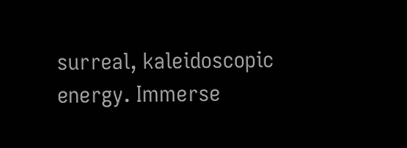surreal, kaleidoscopic energy. Immerse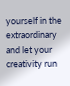yourself in the extraordinary and let your creativity run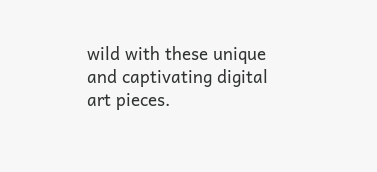wild with these unique and captivating digital art pieces.